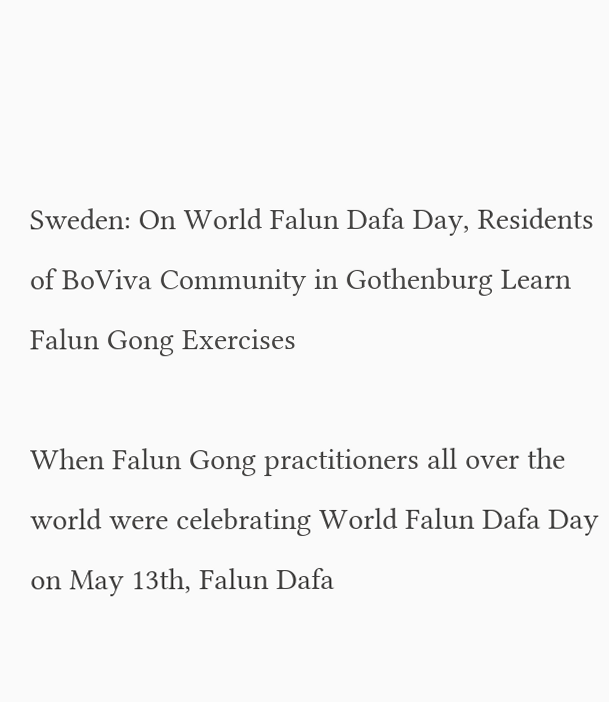Sweden: On World Falun Dafa Day, Residents of BoViva Community in Gothenburg Learn Falun Gong Exercises

When Falun Gong practitioners all over the world were celebrating World Falun Dafa Day on May 13th, Falun Dafa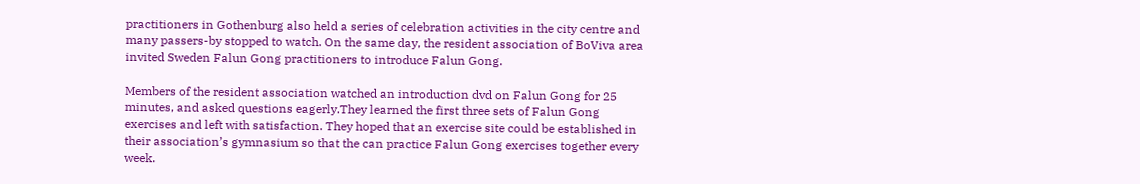practitioners in Gothenburg also held a series of celebration activities in the city centre and many passers-by stopped to watch. On the same day, the resident association of BoViva area invited Sweden Falun Gong practitioners to introduce Falun Gong.

Members of the resident association watched an introduction dvd on Falun Gong for 25 minutes, and asked questions eagerly.They learned the first three sets of Falun Gong exercises and left with satisfaction. They hoped that an exercise site could be established in their association’s gymnasium so that the can practice Falun Gong exercises together every week.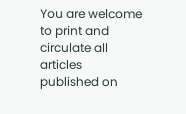You are welcome to print and circulate all articles published on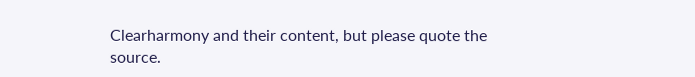Clearharmony and their content, but please quote the source.